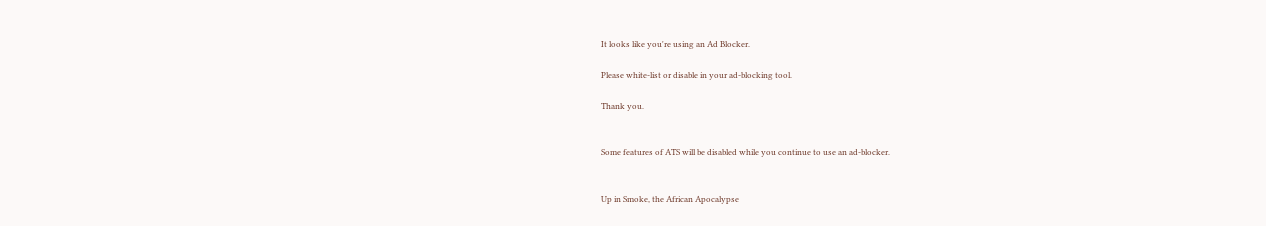It looks like you're using an Ad Blocker.

Please white-list or disable in your ad-blocking tool.

Thank you.


Some features of ATS will be disabled while you continue to use an ad-blocker.


Up in Smoke, the African Apocalypse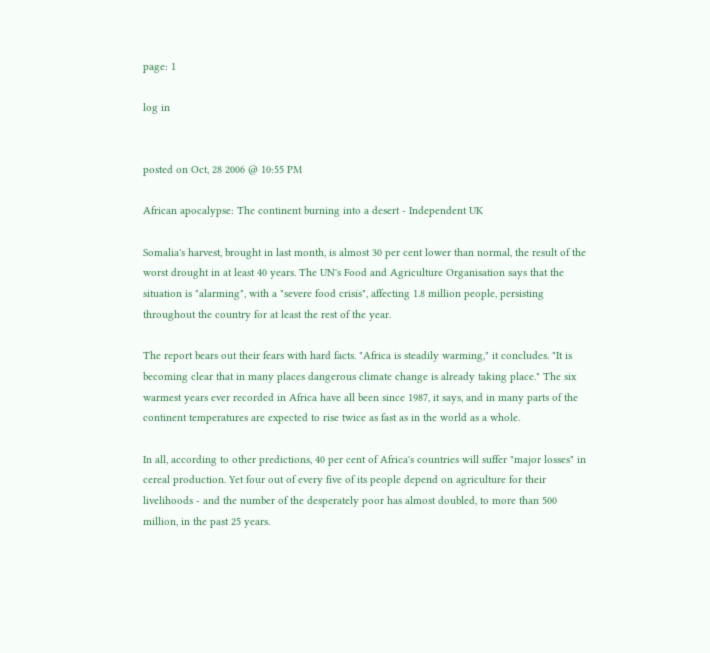page: 1

log in


posted on Oct, 28 2006 @ 10:55 PM

African apocalypse: The continent burning into a desert - Independent UK

Somalia's harvest, brought in last month, is almost 30 per cent lower than normal, the result of the worst drought in at least 40 years. The UN's Food and Agriculture Organisation says that the situation is "alarming", with a "severe food crisis", affecting 1.8 million people, persisting throughout the country for at least the rest of the year.

The report bears out their fears with hard facts. "Africa is steadily warming," it concludes. "It is becoming clear that in many places dangerous climate change is already taking place." The six warmest years ever recorded in Africa have all been since 1987, it says, and in many parts of the continent temperatures are expected to rise twice as fast as in the world as a whole.

In all, according to other predictions, 40 per cent of Africa's countries will suffer "major losses" in cereal production. Yet four out of every five of its people depend on agriculture for their livelihoods - and the number of the desperately poor has almost doubled, to more than 500 million, in the past 25 years.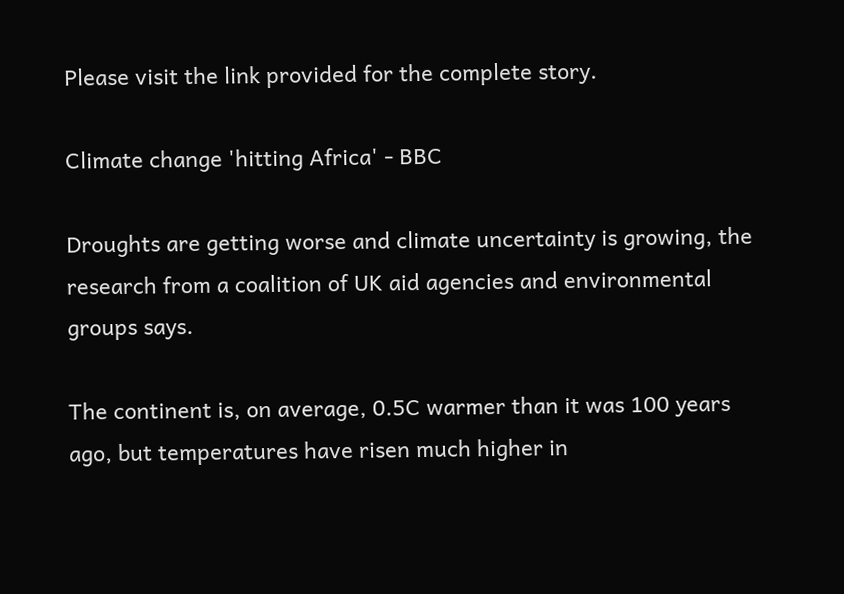Please visit the link provided for the complete story.

Climate change 'hitting Africa' - BBC

Droughts are getting worse and climate uncertainty is growing, the research from a coalition of UK aid agencies and environmental groups says.

The continent is, on average, 0.5C warmer than it was 100 years ago, but temperatures have risen much higher in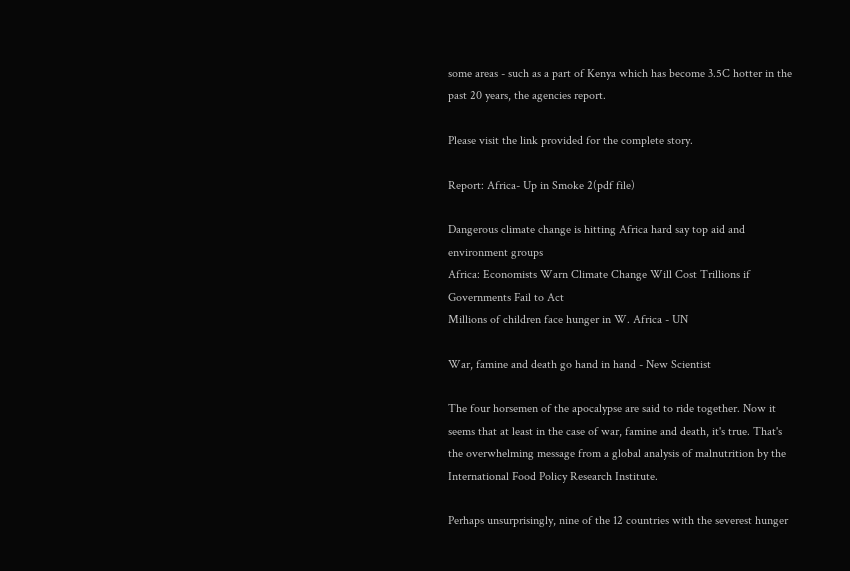some areas - such as a part of Kenya which has become 3.5C hotter in the past 20 years, the agencies report.

Please visit the link provided for the complete story.

Report: Africa- Up in Smoke 2(pdf file)

Dangerous climate change is hitting Africa hard say top aid and environment groups
Africa: Economists Warn Climate Change Will Cost Trillions if Governments Fail to Act
Millions of children face hunger in W. Africa - UN

War, famine and death go hand in hand - New Scientist

The four horsemen of the apocalypse are said to ride together. Now it seems that at least in the case of war, famine and death, it's true. That's the overwhelming message from a global analysis of malnutrition by the International Food Policy Research Institute.

Perhaps unsurprisingly, nine of the 12 countries with the severest hunger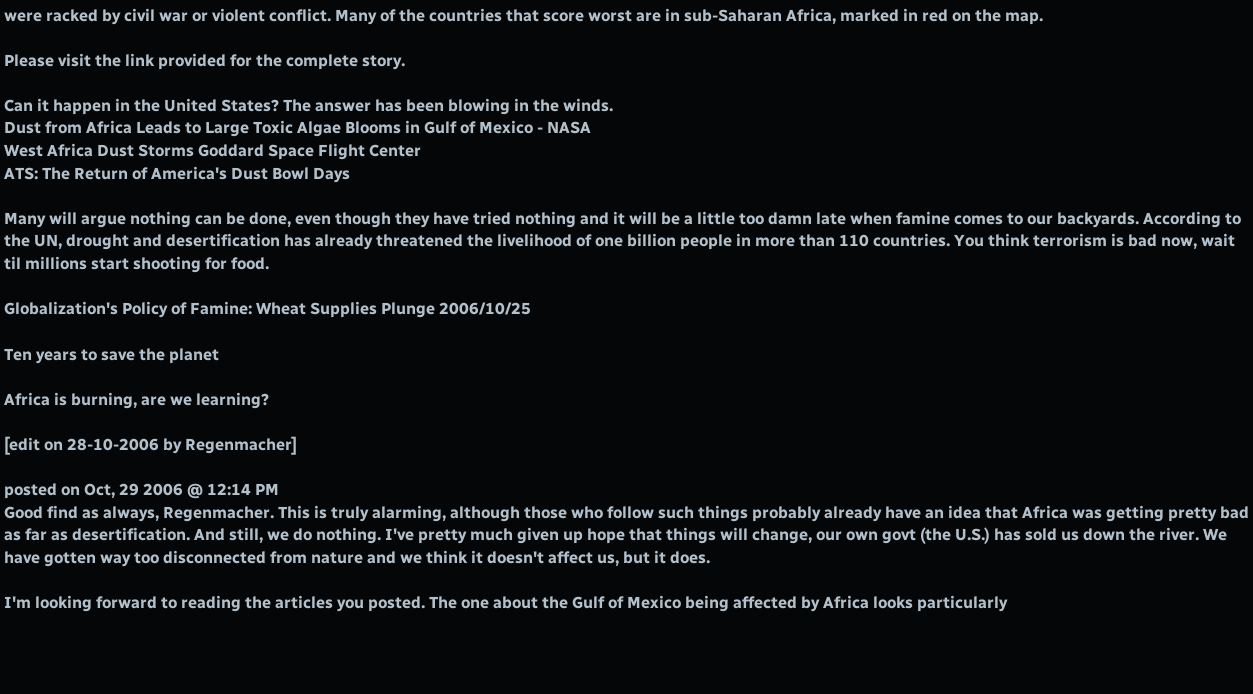were racked by civil war or violent conflict. Many of the countries that score worst are in sub-Saharan Africa, marked in red on the map.

Please visit the link provided for the complete story.

Can it happen in the United States? The answer has been blowing in the winds.
Dust from Africa Leads to Large Toxic Algae Blooms in Gulf of Mexico - NASA
West Africa Dust Storms Goddard Space Flight Center
ATS: The Return of America's Dust Bowl Days

Many will argue nothing can be done, even though they have tried nothing and it will be a little too damn late when famine comes to our backyards. According to the UN, drought and desertification has already threatened the livelihood of one billion people in more than 110 countries. You think terrorism is bad now, wait til millions start shooting for food.

Globalization's Policy of Famine: Wheat Supplies Plunge 2006/10/25

Ten years to save the planet

Africa is burning, are we learning?

[edit on 28-10-2006 by Regenmacher]

posted on Oct, 29 2006 @ 12:14 PM
Good find as always, Regenmacher. This is truly alarming, although those who follow such things probably already have an idea that Africa was getting pretty bad as far as desertification. And still, we do nothing. I've pretty much given up hope that things will change, our own govt (the U.S.) has sold us down the river. We have gotten way too disconnected from nature and we think it doesn't affect us, but it does.

I'm looking forward to reading the articles you posted. The one about the Gulf of Mexico being affected by Africa looks particularly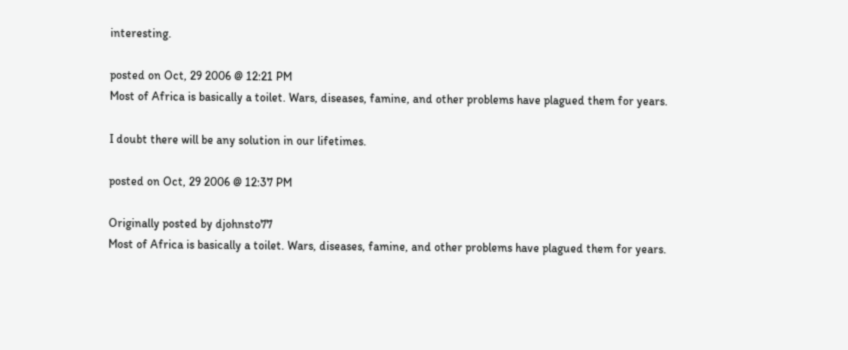interesting.

posted on Oct, 29 2006 @ 12:21 PM
Most of Africa is basically a toilet. Wars, diseases, famine, and other problems have plagued them for years.

I doubt there will be any solution in our lifetimes.

posted on Oct, 29 2006 @ 12:37 PM

Originally posted by djohnsto77
Most of Africa is basically a toilet. Wars, diseases, famine, and other problems have plagued them for years.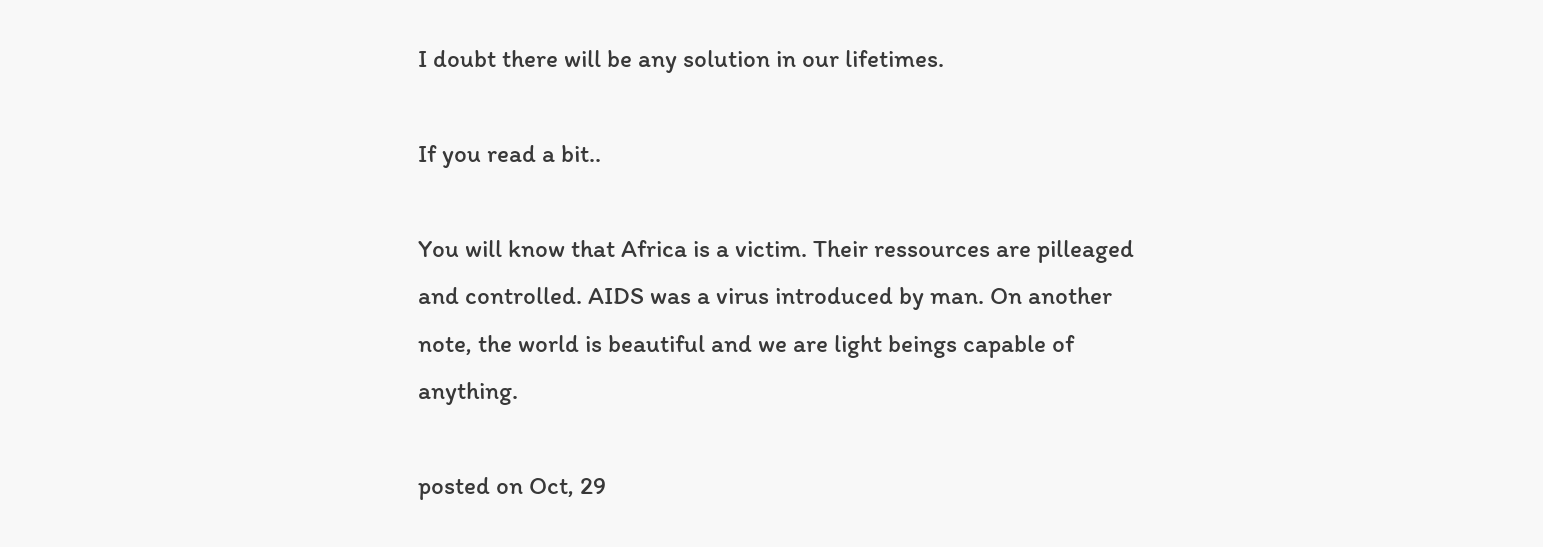I doubt there will be any solution in our lifetimes.

If you read a bit..

You will know that Africa is a victim. Their ressources are pilleaged and controlled. AIDS was a virus introduced by man. On another note, the world is beautiful and we are light beings capable of anything.

posted on Oct, 29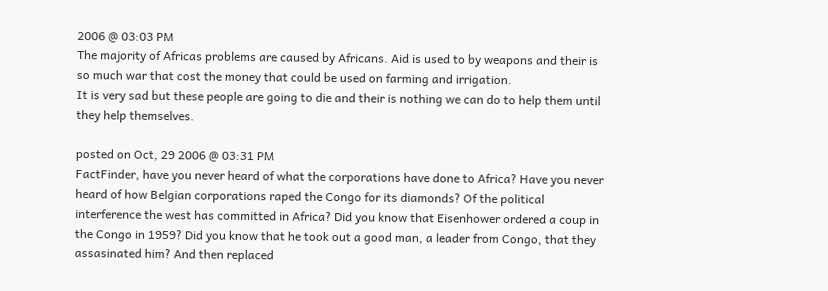2006 @ 03:03 PM
The majority of Africas problems are caused by Africans. Aid is used to by weapons and their is so much war that cost the money that could be used on farming and irrigation.
It is very sad but these people are going to die and their is nothing we can do to help them until they help themselves.

posted on Oct, 29 2006 @ 03:31 PM
FactFinder, have you never heard of what the corporations have done to Africa? Have you never heard of how Belgian corporations raped the Congo for its diamonds? Of the political interference the west has committed in Africa? Did you know that Eisenhower ordered a coup in the Congo in 1959? Did you know that he took out a good man, a leader from Congo, that they assasinated him? And then replaced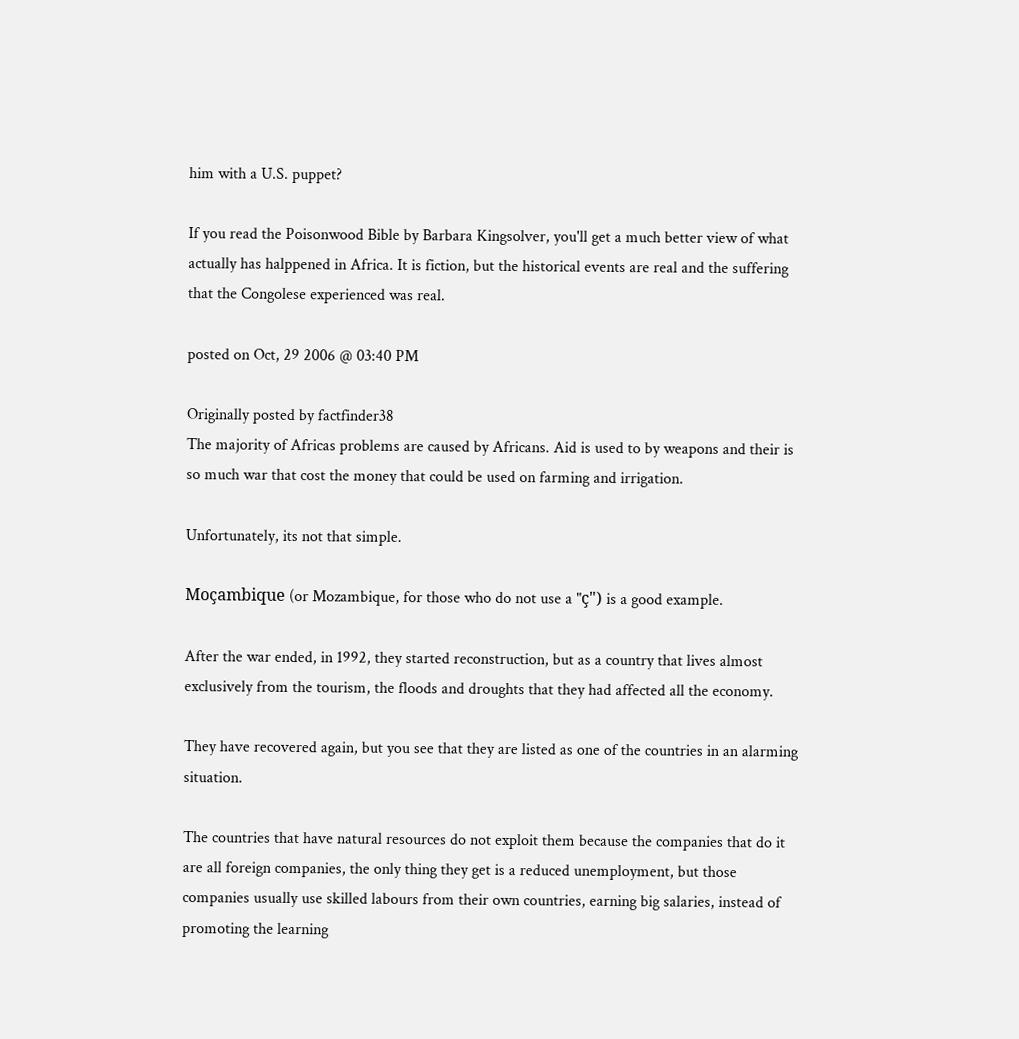him with a U.S. puppet?

If you read the Poisonwood Bible by Barbara Kingsolver, you'll get a much better view of what actually has halppened in Africa. It is fiction, but the historical events are real and the suffering that the Congolese experienced was real.

posted on Oct, 29 2006 @ 03:40 PM

Originally posted by factfinder38
The majority of Africas problems are caused by Africans. Aid is used to by weapons and their is so much war that cost the money that could be used on farming and irrigation.

Unfortunately, its not that simple.

Moçambique (or Mozambique, for those who do not use a "ç") is a good example.

After the war ended, in 1992, they started reconstruction, but as a country that lives almost exclusively from the tourism, the floods and droughts that they had affected all the economy.

They have recovered again, but you see that they are listed as one of the countries in an alarming situation.

The countries that have natural resources do not exploit them because the companies that do it are all foreign companies, the only thing they get is a reduced unemployment, but those companies usually use skilled labours from their own countries, earning big salaries, instead of promoting the learning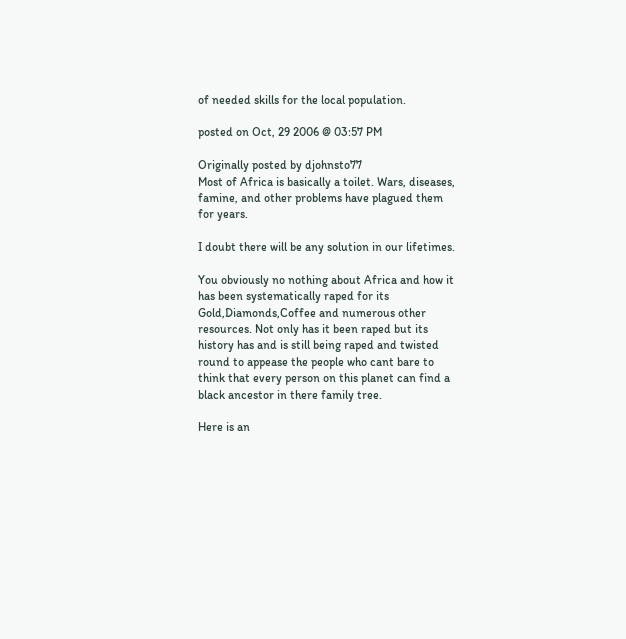of needed skills for the local population.

posted on Oct, 29 2006 @ 03:57 PM

Originally posted by djohnsto77
Most of Africa is basically a toilet. Wars, diseases, famine, and other problems have plagued them for years.

I doubt there will be any solution in our lifetimes.

You obviously no nothing about Africa and how it has been systematically raped for its Gold,Diamonds,Coffee and numerous other resources. Not only has it been raped but its history has and is still being raped and twisted round to appease the people who cant bare to think that every person on this planet can find a black ancestor in there family tree.

Here is an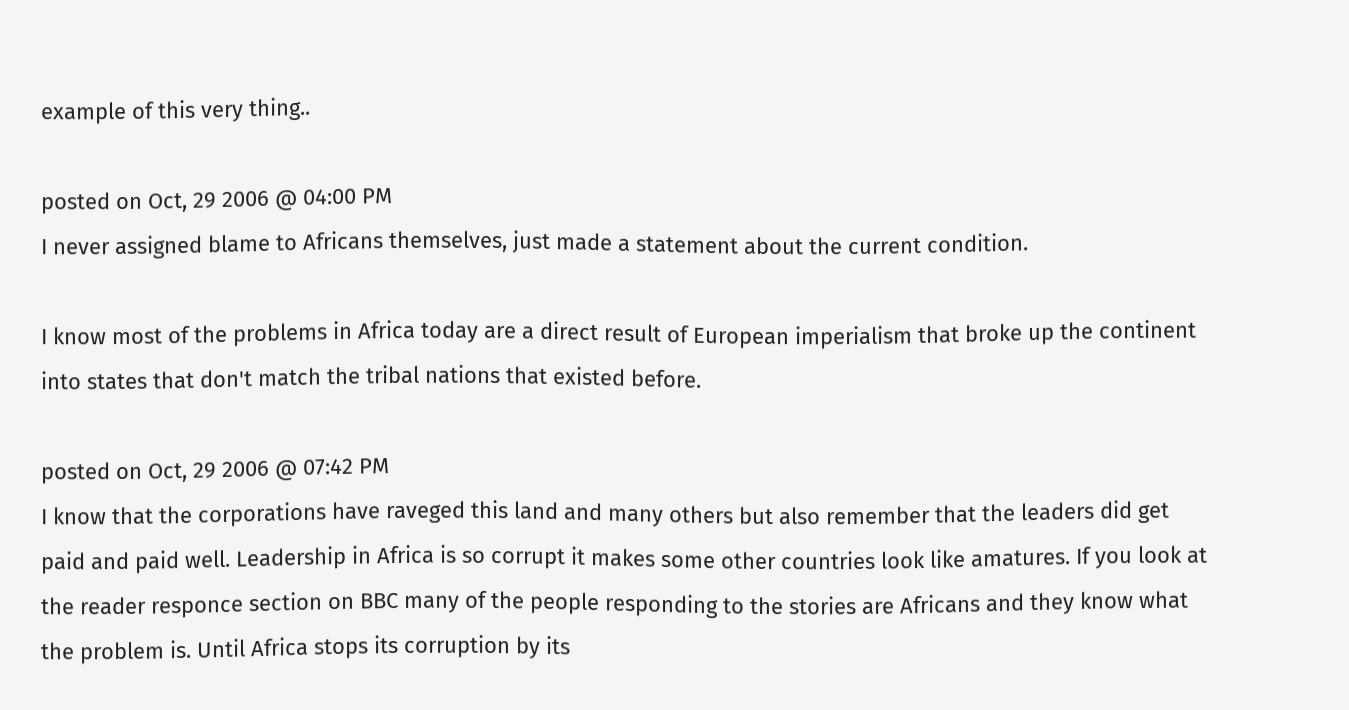example of this very thing..

posted on Oct, 29 2006 @ 04:00 PM
I never assigned blame to Africans themselves, just made a statement about the current condition.

I know most of the problems in Africa today are a direct result of European imperialism that broke up the continent into states that don't match the tribal nations that existed before.

posted on Oct, 29 2006 @ 07:42 PM
I know that the corporations have raveged this land and many others but also remember that the leaders did get paid and paid well. Leadership in Africa is so corrupt it makes some other countries look like amatures. If you look at the reader responce section on BBC many of the people responding to the stories are Africans and they know what the problem is. Until Africa stops its corruption by its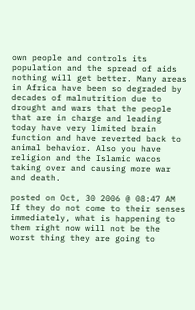own people and controls its population and the spread of aids nothing will get better. Many areas in Africa have been so degraded by decades of malnutrition due to drought and wars that the people that are in charge and leading today have very limited brain function and have reverted back to animal behavior. Also you have religion and the Islamic wacos taking over and causing more war and death.

posted on Oct, 30 2006 @ 08:47 AM
If they do not come to their senses immediately, what is happening to them right now will not be the worst thing they are going to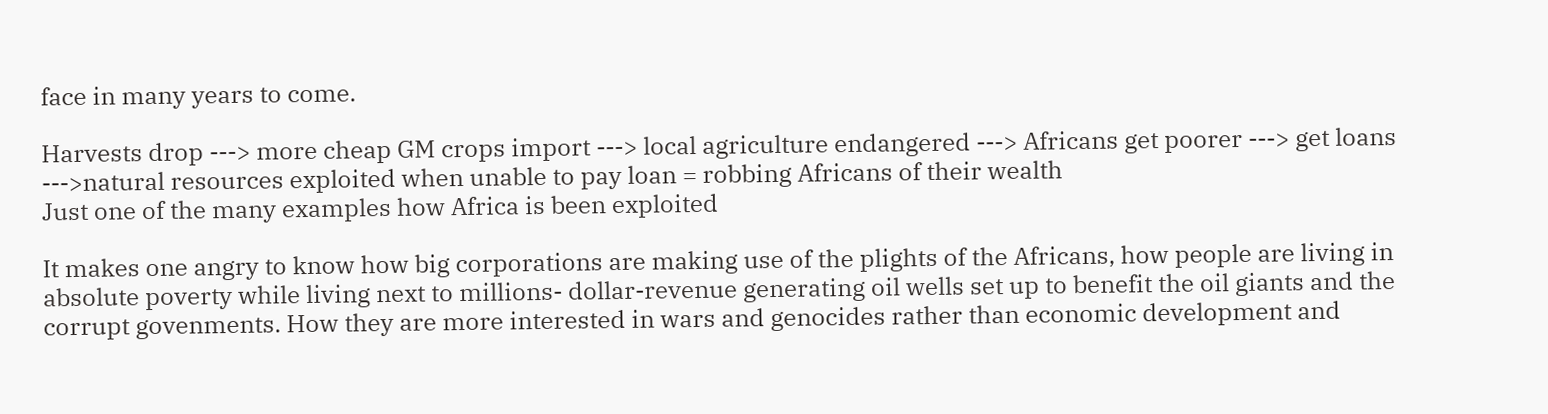face in many years to come.

Harvests drop ---> more cheap GM crops import ---> local agriculture endangered ---> Africans get poorer ---> get loans --->natural resources exploited when unable to pay loan = robbing Africans of their wealth
Just one of the many examples how Africa is been exploited

It makes one angry to know how big corporations are making use of the plights of the Africans, how people are living in absolute poverty while living next to millions- dollar-revenue generating oil wells set up to benefit the oil giants and the corrupt govenments. How they are more interested in wars and genocides rather than economic development and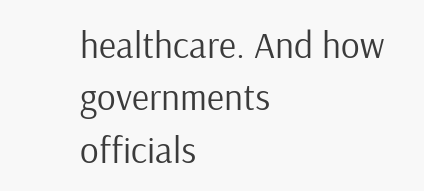healthcare. And how governments officials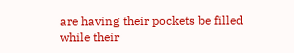are having their pockets be filled while their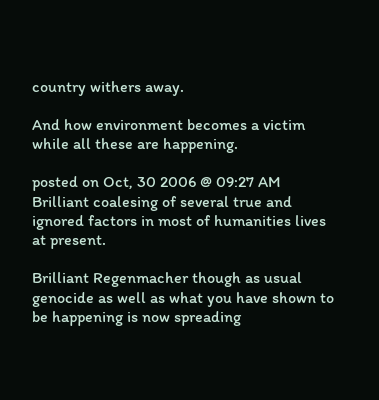country withers away.

And how environment becomes a victim while all these are happening.

posted on Oct, 30 2006 @ 09:27 AM
Brilliant coalesing of several true and ignored factors in most of humanities lives at present.

Brilliant Regenmacher though as usual genocide as well as what you have shown to be happening is now spreading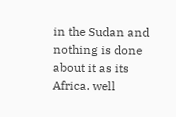in the Sudan and nothing is done about it as its Africa. well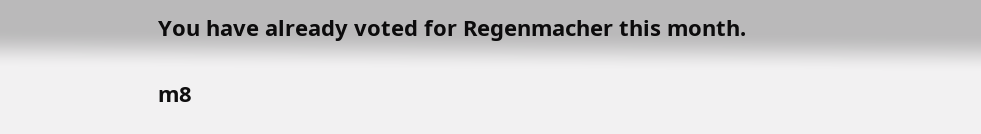You have already voted for Regenmacher this month.

m8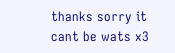thanks sorry it cant be wats x3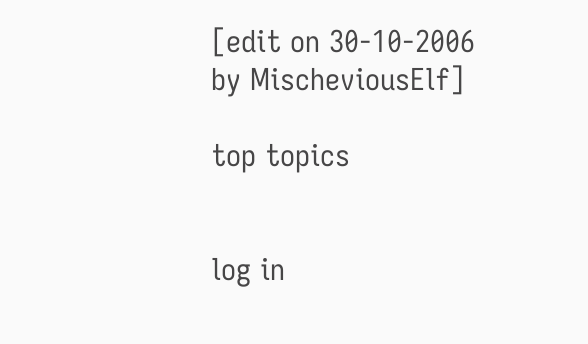[edit on 30-10-2006 by MischeviousElf]

top topics


log in